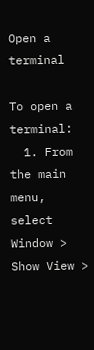Open a terminal

To open a terminal:
  1. From the main menu, select Window > Show View >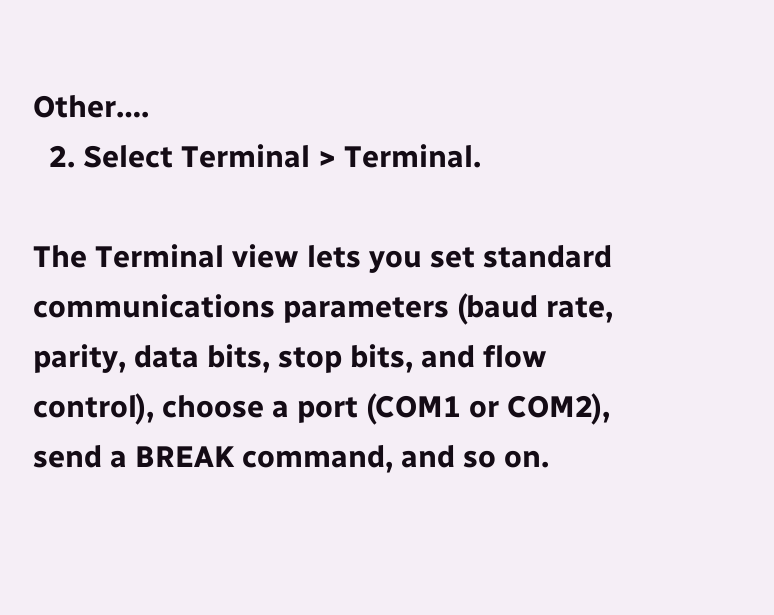Other….
  2. Select Terminal > Terminal.

The Terminal view lets you set standard communications parameters (baud rate, parity, data bits, stop bits, and flow control), choose a port (COM1 or COM2), send a BREAK command, and so on.